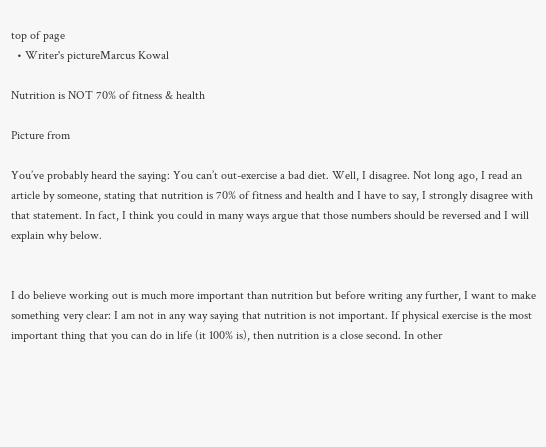top of page
  • Writer's pictureMarcus Kowal

Nutrition is NOT 70% of fitness & health

Picture from

You’ve probably heard the saying: You can’t out-exercise a bad diet. Well, I disagree. Not long ago, I read an article by someone, stating that nutrition is 70% of fitness and health and I have to say, I strongly disagree with that statement. In fact, I think you could in many ways argue that those numbers should be reversed and I will explain why below.


I do believe working out is much more important than nutrition but before writing any further, I want to make something very clear: I am not in any way saying that nutrition is not important. If physical exercise is the most important thing that you can do in life (it 100% is), then nutrition is a close second. In other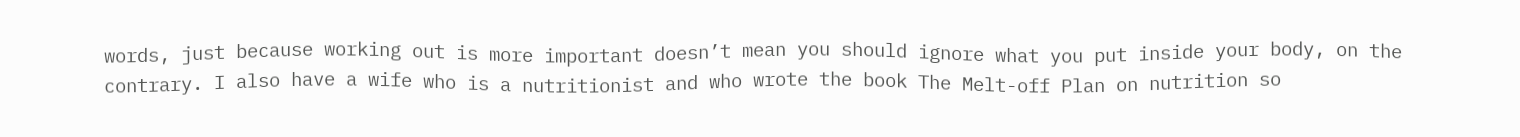words, just because working out is more important doesn’t mean you should ignore what you put inside your body, on the contrary. I also have a wife who is a nutritionist and who wrote the book The Melt-off Plan on nutrition so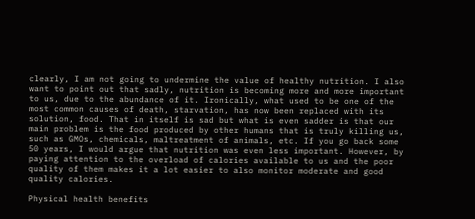clearly, I am not going to undermine the value of healthy nutrition. I also want to point out that sadly, nutrition is becoming more and more important to us, due to the abundance of it. Ironically, what used to be one of the most common causes of death, starvation, has now been replaced with its solution, food. That in itself is sad but what is even sadder is that our main problem is the food produced by other humans that is truly killing us, such as GMOs, chemicals, maltreatment of animals, etc. If you go back some 50 years, I would argue that nutrition was even less important. However, by paying attention to the overload of calories available to us and the poor quality of them makes it a lot easier to also monitor moderate and good quality calories.

Physical health benefits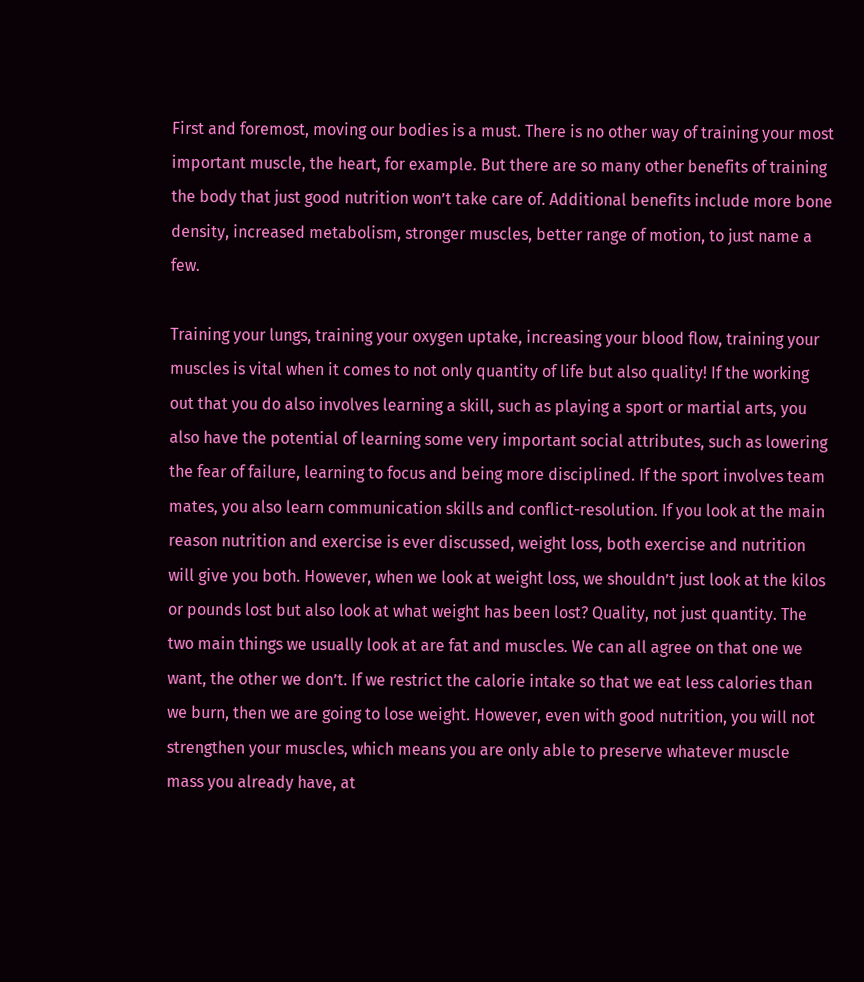First and foremost, moving our bodies is a must. There is no other way of training your most important muscle, the heart, for example. But there are so many other benefits of training the body that just good nutrition won’t take care of. Additional benefits include more bone density, increased metabolism, stronger muscles, better range of motion, to just name a few.

Training your lungs, training your oxygen uptake, increasing your blood flow, training your muscles is vital when it comes to not only quantity of life but also quality! If the working out that you do also involves learning a skill, such as playing a sport or martial arts, you also have the potential of learning some very important social attributes, such as lowering the fear of failure, learning to focus and being more disciplined. If the sport involves team mates, you also learn communication skills and conflict-resolution. If you look at the main reason nutrition and exercise is ever discussed, weight loss, both exercise and nutrition will give you both. However, when we look at weight loss, we shouldn’t just look at the kilos or pounds lost but also look at what weight has been lost? Quality, not just quantity. The two main things we usually look at are fat and muscles. We can all agree on that one we want, the other we don’t. If we restrict the calorie intake so that we eat less calories than we burn, then we are going to lose weight. However, even with good nutrition, you will not strengthen your muscles, which means you are only able to preserve whatever muscle mass you already have, at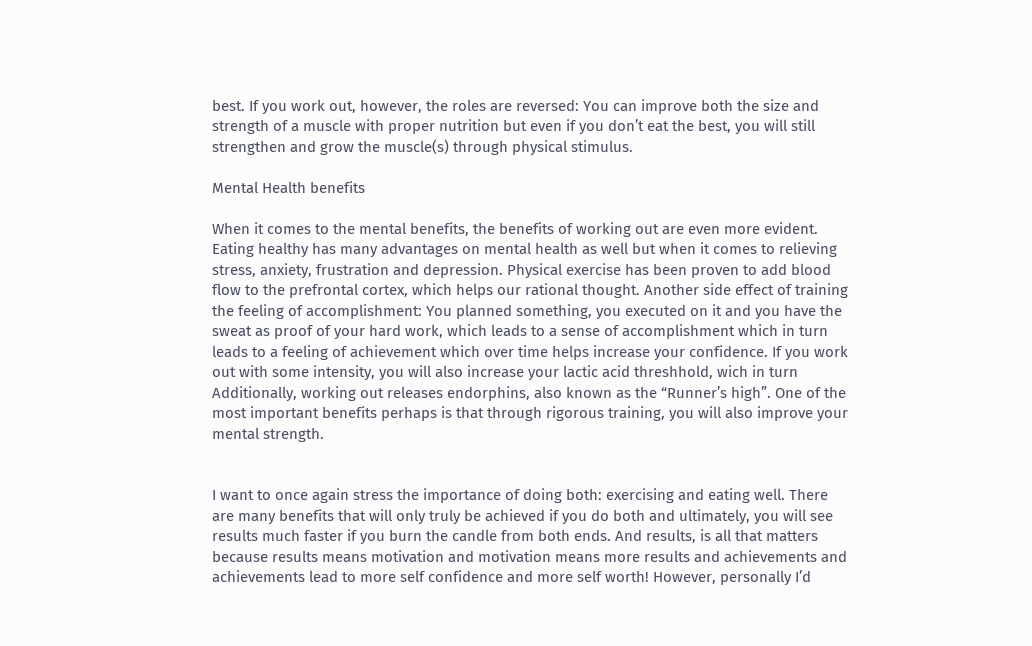best. If you work out, however, the roles are reversed: You can improve both the size and strength of a muscle with proper nutrition but even if you don’t eat the best, you will still strengthen and grow the muscle(s) through physical stimulus.

Mental Health benefits

When it comes to the mental benefits, the benefits of working out are even more evident. Eating healthy has many advantages on mental health as well but when it comes to relieving stress, anxiety, frustration and depression. Physical exercise has been proven to add blood flow to the prefrontal cortex, which helps our rational thought. Another side effect of training the feeling of accomplishment: You planned something, you executed on it and you have the sweat as proof of your hard work, which leads to a sense of accomplishment which in turn leads to a feeling of achievement which over time helps increase your confidence. If you work out with some intensity, you will also increase your lactic acid threshhold, wich in turn Additionally, working out releases endorphins, also known as the “Runner’s high”. One of the most important benefits perhaps is that through rigorous training, you will also improve your mental strength.


I want to once again stress the importance of doing both: exercising and eating well. There are many benefits that will only truly be achieved if you do both and ultimately, you will see results much faster if you burn the candle from both ends. And results, is all that matters because results means motivation and motivation means more results and achievements and achievements lead to more self confidence and more self worth! However, personally I’d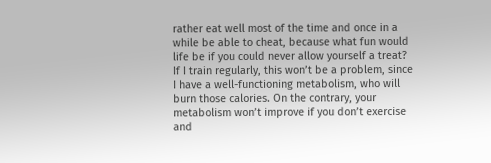rather eat well most of the time and once in a while be able to cheat, because what fun would life be if you could never allow yourself a treat? If I train regularly, this won’t be a problem, since I have a well-functioning metabolism, who will burn those calories. On the contrary, your metabolism won’t improve if you don’t exercise and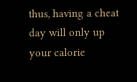thus, having a cheat day will only up your calorie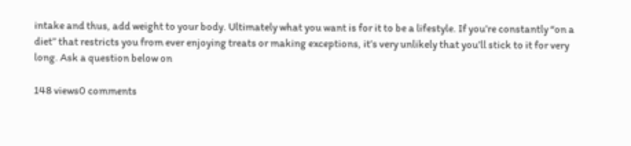intake and thus, add weight to your body. Ultimately what you want is for it to be a lifestyle. If you’re constantly “on a diet” that restricts you from ever enjoying treats or making exceptions, it’s very unlikely that you’ll stick to it for very long. Ask a question below on

148 views0 comments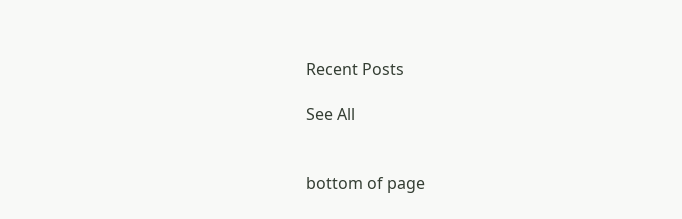Recent Posts

See All


bottom of page